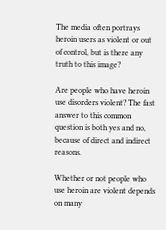The media often portrays heroin users as violent or out of control, but is there any truth to this image?

Are people who have heroin use disorders violent? The fast answer to this common question is both yes and no, because of direct and indirect reasons.

Whether or not people who use heroin are violent depends on many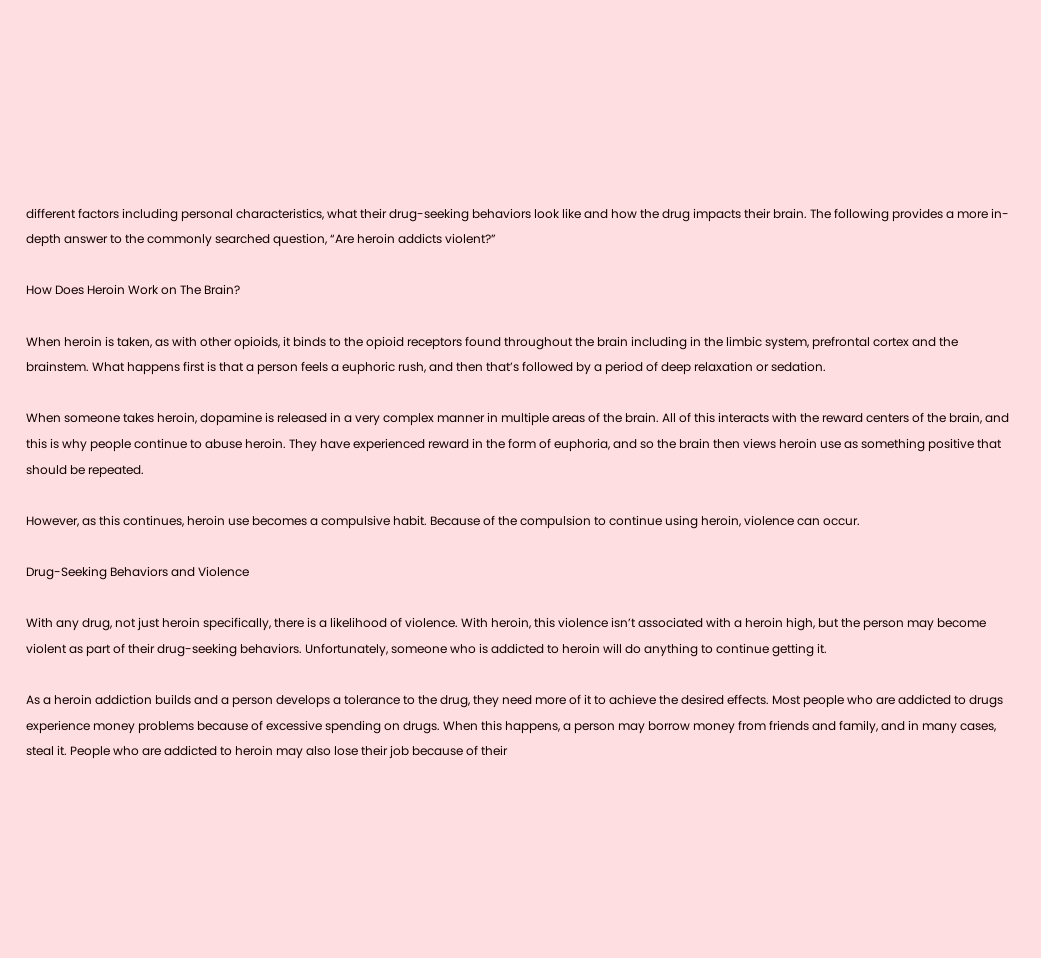different factors including personal characteristics, what their drug-seeking behaviors look like and how the drug impacts their brain. The following provides a more in-depth answer to the commonly searched question, “Are heroin addicts violent?”

How Does Heroin Work on The Brain?

When heroin is taken, as with other opioids, it binds to the opioid receptors found throughout the brain including in the limbic system, prefrontal cortex and the brainstem. What happens first is that a person feels a euphoric rush, and then that’s followed by a period of deep relaxation or sedation.

When someone takes heroin, dopamine is released in a very complex manner in multiple areas of the brain. All of this interacts with the reward centers of the brain, and this is why people continue to abuse heroin. They have experienced reward in the form of euphoria, and so the brain then views heroin use as something positive that should be repeated.

However, as this continues, heroin use becomes a compulsive habit. Because of the compulsion to continue using heroin, violence can occur.

Drug-Seeking Behaviors and Violence

With any drug, not just heroin specifically, there is a likelihood of violence. With heroin, this violence isn’t associated with a heroin high, but the person may become violent as part of their drug-seeking behaviors. Unfortunately, someone who is addicted to heroin will do anything to continue getting it.

As a heroin addiction builds and a person develops a tolerance to the drug, they need more of it to achieve the desired effects. Most people who are addicted to drugs experience money problems because of excessive spending on drugs. When this happens, a person may borrow money from friends and family, and in many cases, steal it. People who are addicted to heroin may also lose their job because of their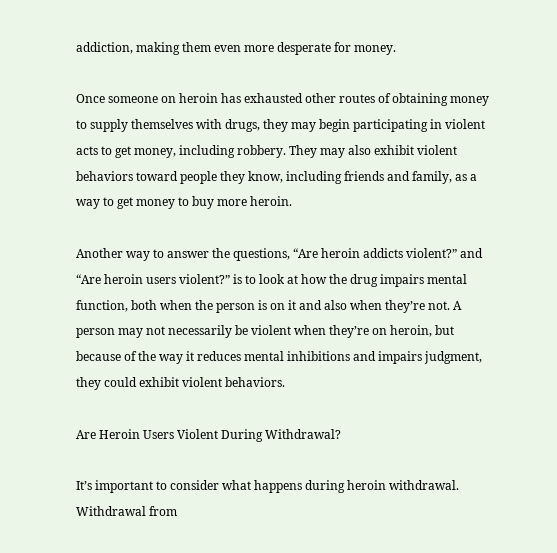addiction, making them even more desperate for money.

Once someone on heroin has exhausted other routes of obtaining money to supply themselves with drugs, they may begin participating in violent acts to get money, including robbery. They may also exhibit violent behaviors toward people they know, including friends and family, as a way to get money to buy more heroin.

Another way to answer the questions, “Are heroin addicts violent?” and “Are heroin users violent?” is to look at how the drug impairs mental function, both when the person is on it and also when they’re not. A person may not necessarily be violent when they’re on heroin, but because of the way it reduces mental inhibitions and impairs judgment, they could exhibit violent behaviors.

Are Heroin Users Violent During Withdrawal?

It’s important to consider what happens during heroin withdrawal. Withdrawal from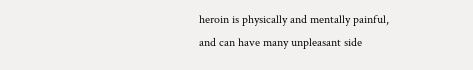heroin is physically and mentally painful, and can have many unpleasant side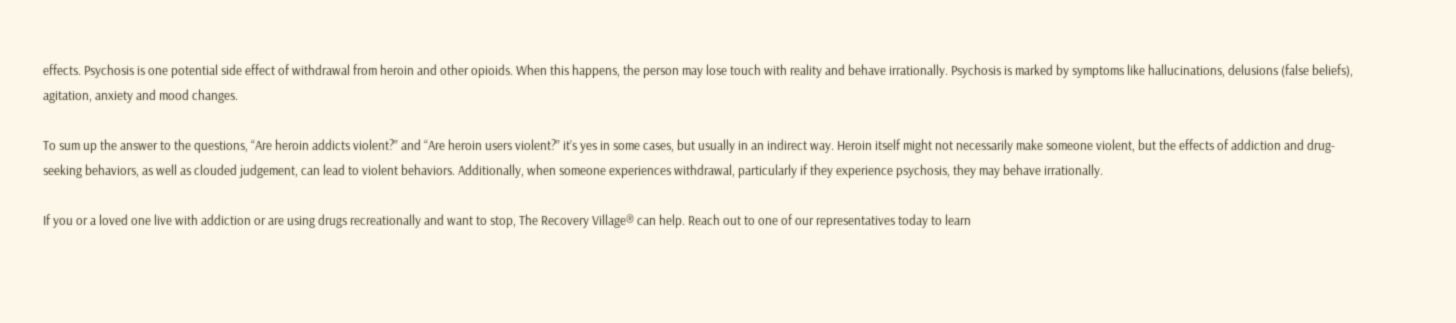effects. Psychosis is one potential side effect of withdrawal from heroin and other opioids. When this happens, the person may lose touch with reality and behave irrationally. Psychosis is marked by symptoms like hallucinations, delusions (false beliefs), agitation, anxiety and mood changes.

To sum up the answer to the questions, “Are heroin addicts violent?” and “Are heroin users violent?” it’s yes in some cases, but usually in an indirect way. Heroin itself might not necessarily make someone violent, but the effects of addiction and drug-seeking behaviors, as well as clouded judgement, can lead to violent behaviors. Additionally, when someone experiences withdrawal, particularly if they experience psychosis, they may behave irrationally.

If you or a loved one live with addiction or are using drugs recreationally and want to stop, The Recovery Village® can help. Reach out to one of our representatives today to learn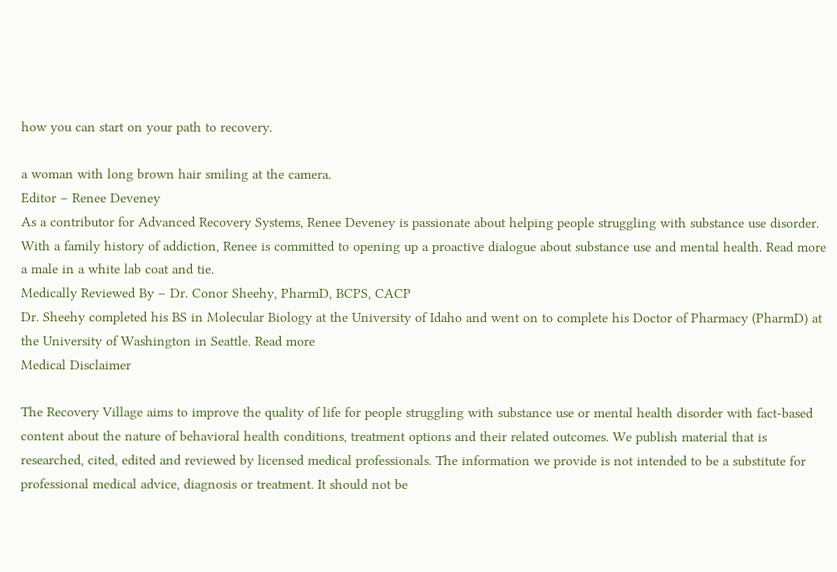how you can start on your path to recovery.

a woman with long brown hair smiling at the camera.
Editor – Renee Deveney
As a contributor for Advanced Recovery Systems, Renee Deveney is passionate about helping people struggling with substance use disorder. With a family history of addiction, Renee is committed to opening up a proactive dialogue about substance use and mental health. Read more
a male in a white lab coat and tie.
Medically Reviewed By – Dr. Conor Sheehy, PharmD, BCPS, CACP
Dr. Sheehy completed his BS in Molecular Biology at the University of Idaho and went on to complete his Doctor of Pharmacy (PharmD) at the University of Washington in Seattle. Read more
Medical Disclaimer

The Recovery Village aims to improve the quality of life for people struggling with substance use or mental health disorder with fact-based content about the nature of behavioral health conditions, treatment options and their related outcomes. We publish material that is researched, cited, edited and reviewed by licensed medical professionals. The information we provide is not intended to be a substitute for professional medical advice, diagnosis or treatment. It should not be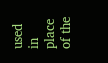used in place of the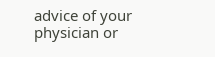advice of your physician or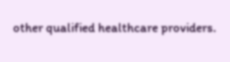other qualified healthcare providers.